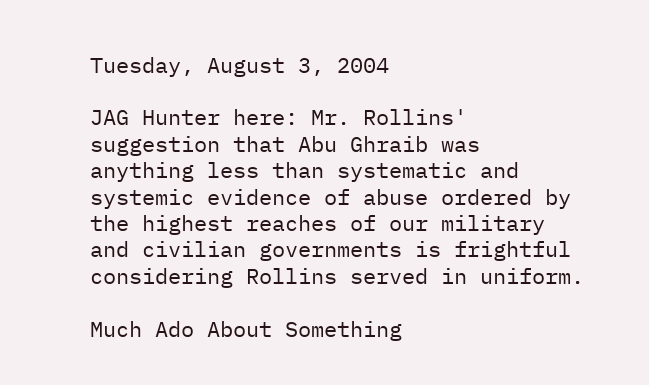Tuesday, August 3, 2004

JAG Hunter here: Mr. Rollins' suggestion that Abu Ghraib was anything less than systematic and systemic evidence of abuse ordered by the highest reaches of our military and civilian governments is frightful considering Rollins served in uniform.

Much Ado About Something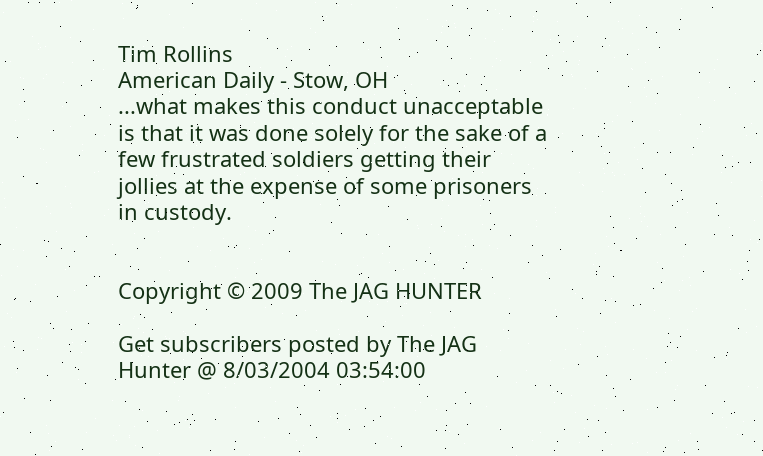Tim Rollins
American Daily - Stow, OH
...what makes this conduct unacceptable is that it was done solely for the sake of a few frustrated soldiers getting their jollies at the expense of some prisoners in custody.


Copyright © 2009 The JAG HUNTER

Get subscribers posted by The JAG Hunter @ 8/03/2004 03:54:00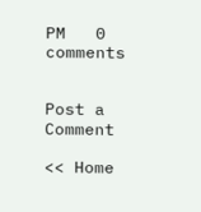PM   0 comments


Post a Comment

<< Home